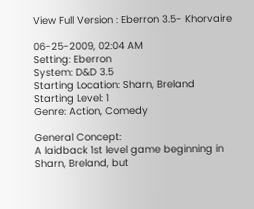View Full Version : Eberron 3.5- Khorvaire

06-25-2009, 02:04 AM
Setting: Eberron
System: D&D 3.5
Starting Location: Sharn, Breland
Starting Level: 1
Genre: Action, Comedy

General Concept:
A laidback 1st level game beginning in Sharn, Breland, but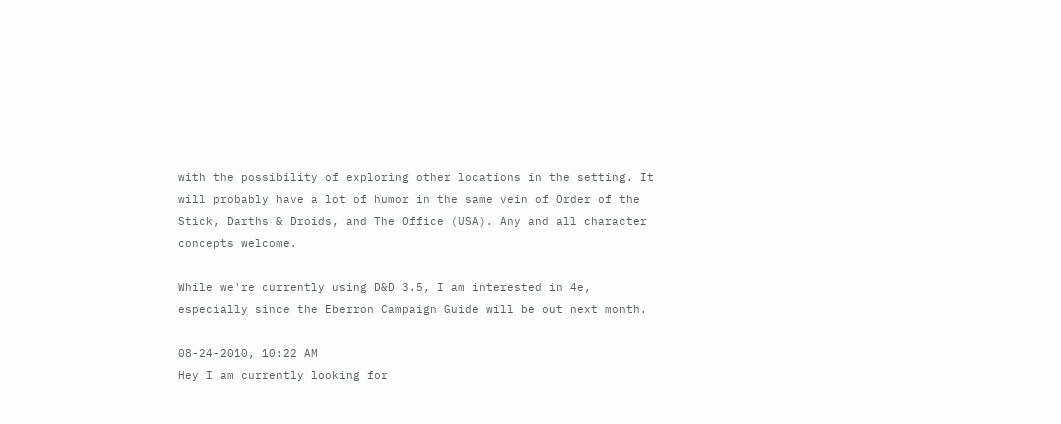with the possibility of exploring other locations in the setting. It will probably have a lot of humor in the same vein of Order of the Stick, Darths & Droids, and The Office (USA). Any and all character concepts welcome.

While we're currently using D&D 3.5, I am interested in 4e, especially since the Eberron Campaign Guide will be out next month.

08-24-2010, 10:22 AM
Hey I am currently looking for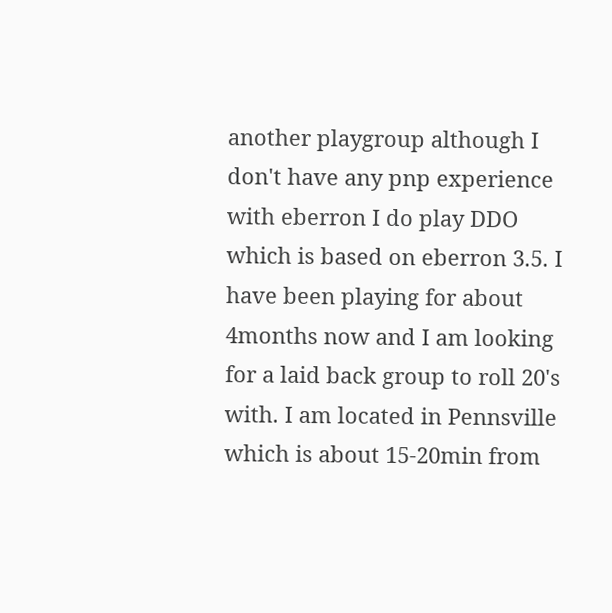another playgroup although I don't have any pnp experience with eberron I do play DDO which is based on eberron 3.5. I have been playing for about 4months now and I am looking for a laid back group to roll 20's with. I am located in Pennsville which is about 15-20min from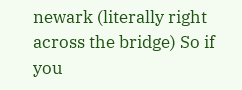newark (literally right across the bridge) So if you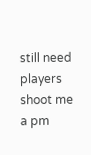still need players shoot me a pm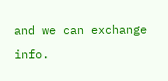and we can exchange info.